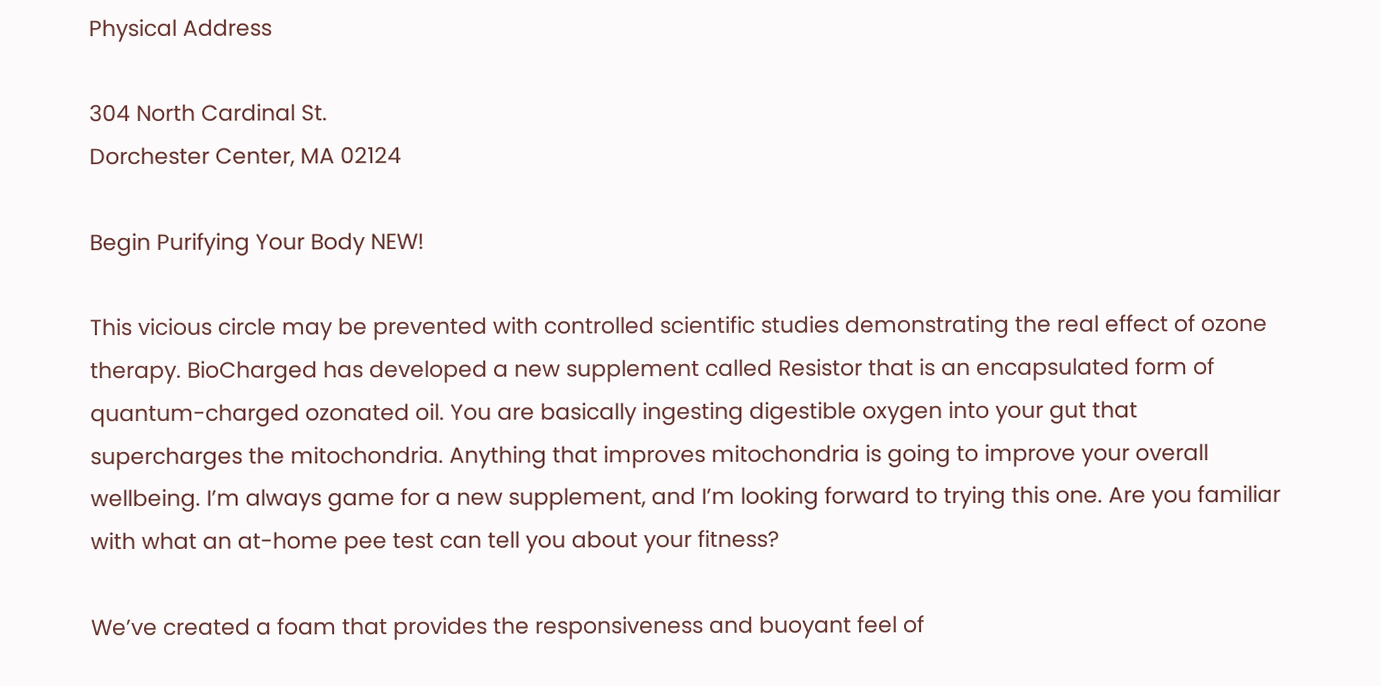Physical Address

304 North Cardinal St.
Dorchester Center, MA 02124

Begin Purifying Your Body NEW!

This vicious circle may be prevented with controlled scientific studies demonstrating the real effect of ozone therapy. BioCharged has developed a new supplement called Resistor that is an encapsulated form of quantum-charged ozonated oil. You are basically ingesting digestible oxygen into your gut that supercharges the mitochondria. Anything that improves mitochondria is going to improve your overall wellbeing. I’m always game for a new supplement, and I’m looking forward to trying this one. Are you familiar with what an at-home pee test can tell you about your fitness?

We’ve created a foam that provides the responsiveness and buoyant feel of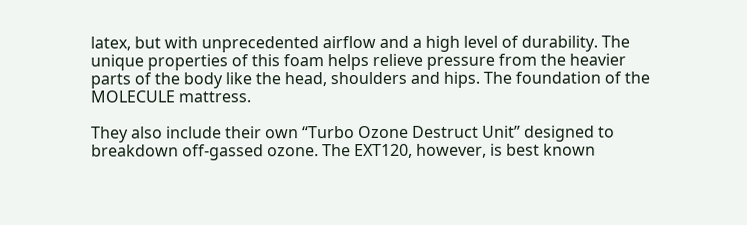latex, but with unprecedented airflow and a high level of durability. The unique properties of this foam helps relieve pressure from the heavier parts of the body like the head, shoulders and hips. The foundation of the MOLECULE mattress.

They also include their own “Turbo Ozone Destruct Unit” designed to breakdown off-gassed ozone. The EXT120, however, is best known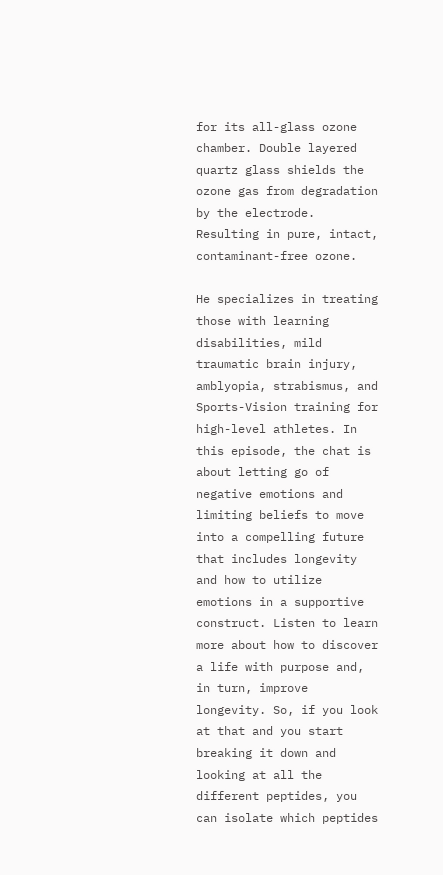for its all-glass ozone chamber. Double layered quartz glass shields the ozone gas from degradation by the electrode. Resulting in pure, intact, contaminant-free ozone.

He specializes in treating those with learning disabilities, mild traumatic brain injury, amblyopia, strabismus, and Sports-Vision training for high-level athletes. In this episode, the chat is about letting go of negative emotions and limiting beliefs to move into a compelling future that includes longevity and how to utilize emotions in a supportive construct. Listen to learn more about how to discover a life with purpose and, in turn, improve longevity. So, if you look at that and you start breaking it down and looking at all the different peptides, you can isolate which peptides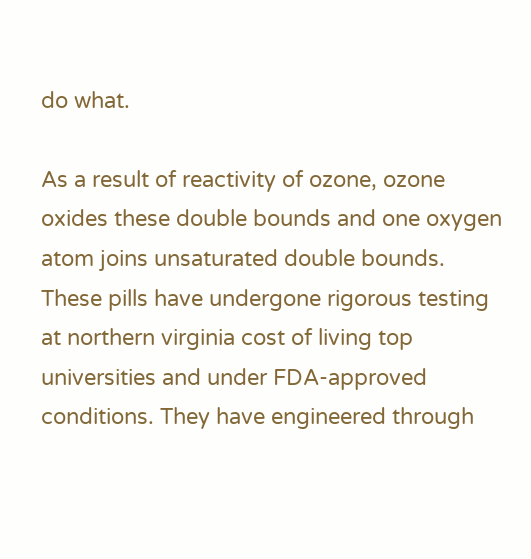do what.

As a result of reactivity of ozone, ozone oxides these double bounds and one oxygen atom joins unsaturated double bounds. These pills have undergone rigorous testing at northern virginia cost of living top universities and under FDA-approved conditions. They have engineered through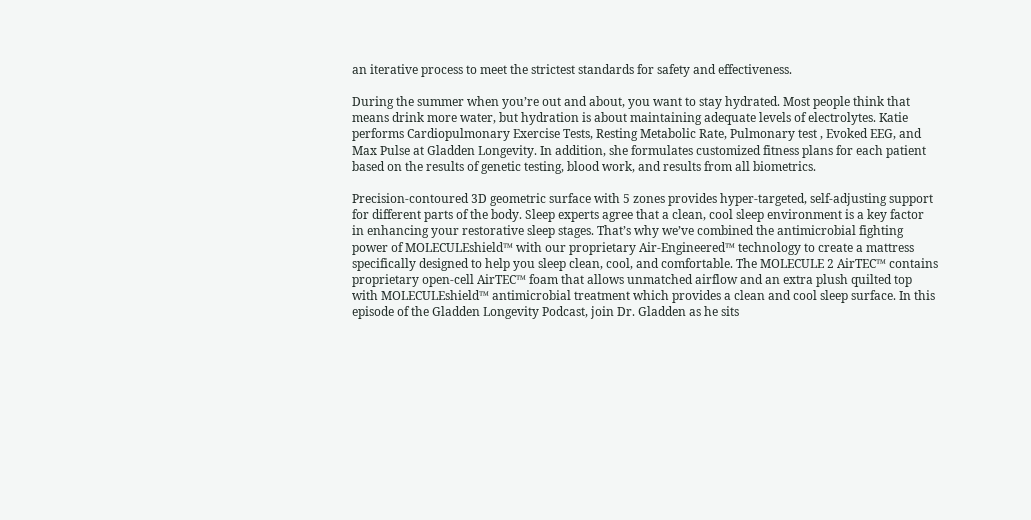an iterative process to meet the strictest standards for safety and effectiveness.

During the summer when you’re out and about, you want to stay hydrated. Most people think that means drink more water, but hydration is about maintaining adequate levels of electrolytes. Katie performs Cardiopulmonary Exercise Tests, Resting Metabolic Rate, Pulmonary test , Evoked EEG, and Max Pulse at Gladden Longevity. In addition, she formulates customized fitness plans for each patient based on the results of genetic testing, blood work, and results from all biometrics.

Precision-contoured 3D geometric surface with 5 zones provides hyper-targeted, self-adjusting support for different parts of the body. Sleep experts agree that a clean, cool sleep environment is a key factor in enhancing your restorative sleep stages. That’s why we’ve combined the antimicrobial fighting power of MOLECULEshield™ with our proprietary Air-Engineered™ technology to create a mattress specifically designed to help you sleep clean, cool, and comfortable. The MOLECULE 2 AirTEC™ contains proprietary open-cell AirTEC™ foam that allows unmatched airflow and an extra plush quilted top with MOLECULEshield™ antimicrobial treatment which provides a clean and cool sleep surface. In this episode of the Gladden Longevity Podcast, join Dr. Gladden as he sits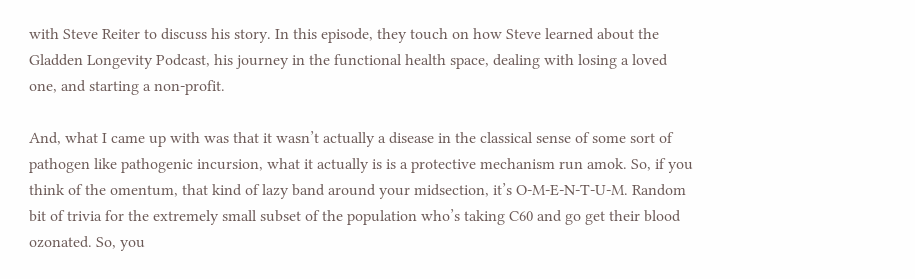with Steve Reiter to discuss his story. In this episode, they touch on how Steve learned about the Gladden Longevity Podcast, his journey in the functional health space, dealing with losing a loved one, and starting a non-profit.

And, what I came up with was that it wasn’t actually a disease in the classical sense of some sort of pathogen like pathogenic incursion, what it actually is is a protective mechanism run amok. So, if you think of the omentum, that kind of lazy band around your midsection, it’s O-M-E-N-T-U-M. Random bit of trivia for the extremely small subset of the population who’s taking C60 and go get their blood ozonated. So, you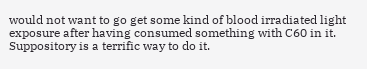would not want to go get some kind of blood irradiated light exposure after having consumed something with C60 in it. Suppository is a terrific way to do it.